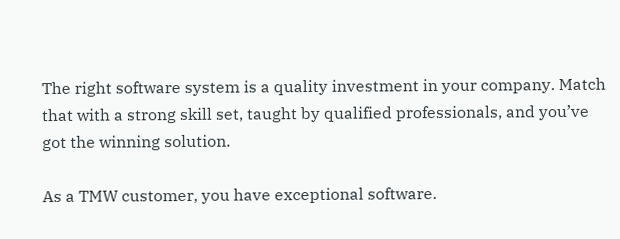The right software system is a quality investment in your company. Match that with a strong skill set, taught by qualified professionals, and you’ve got the winning solution.

As a TMW customer, you have exceptional software.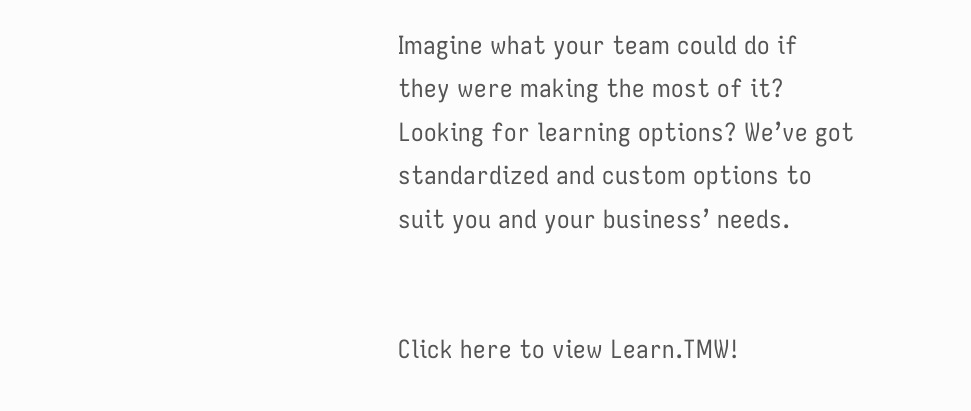Imagine what your team could do if they were making the most of it? Looking for learning options? We’ve got standardized and custom options to suit you and your business’ needs.


Click here to view Learn.TMW!